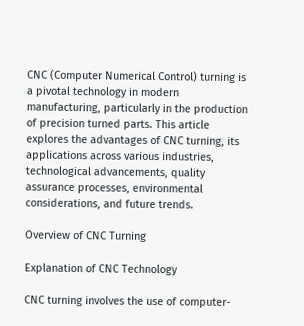CNC (Computer Numerical Control) turning is a pivotal technology in modern manufacturing, particularly in the production of precision turned parts. This article explores the advantages of CNC turning, its applications across various industries, technological advancements, quality assurance processes, environmental considerations, and future trends.

Overview of CNC Turning

Explanation of CNC Technology

CNC turning involves the use of computer-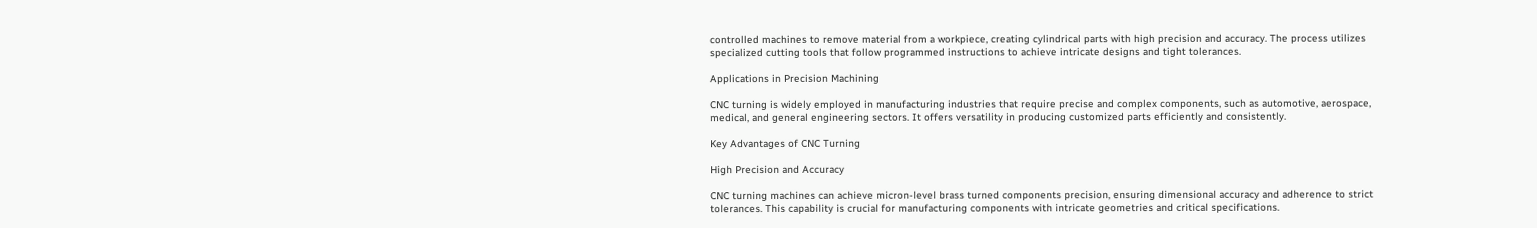controlled machines to remove material from a workpiece, creating cylindrical parts with high precision and accuracy. The process utilizes specialized cutting tools that follow programmed instructions to achieve intricate designs and tight tolerances.

Applications in Precision Machining

CNC turning is widely employed in manufacturing industries that require precise and complex components, such as automotive, aerospace, medical, and general engineering sectors. It offers versatility in producing customized parts efficiently and consistently.

Key Advantages of CNC Turning

High Precision and Accuracy

CNC turning machines can achieve micron-level brass turned components precision, ensuring dimensional accuracy and adherence to strict tolerances. This capability is crucial for manufacturing components with intricate geometries and critical specifications.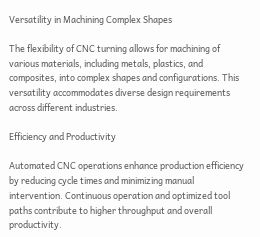Versatility in Machining Complex Shapes

The flexibility of CNC turning allows for machining of various materials, including metals, plastics, and composites, into complex shapes and configurations. This versatility accommodates diverse design requirements across different industries.

Efficiency and Productivity

Automated CNC operations enhance production efficiency by reducing cycle times and minimizing manual intervention. Continuous operation and optimized tool paths contribute to higher throughput and overall productivity.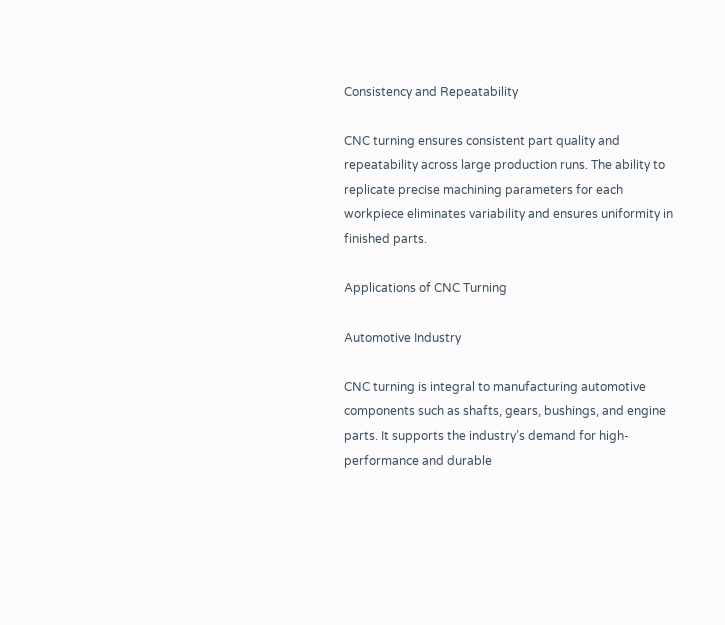Consistency and Repeatability

CNC turning ensures consistent part quality and repeatability across large production runs. The ability to replicate precise machining parameters for each workpiece eliminates variability and ensures uniformity in finished parts.

Applications of CNC Turning

Automotive Industry

CNC turning is integral to manufacturing automotive components such as shafts, gears, bushings, and engine parts. It supports the industry’s demand for high-performance and durable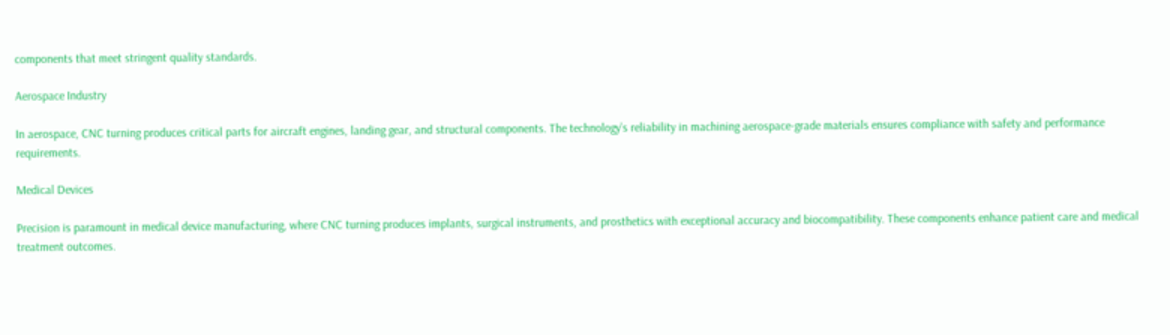components that meet stringent quality standards.

Aerospace Industry

In aerospace, CNC turning produces critical parts for aircraft engines, landing gear, and structural components. The technology’s reliability in machining aerospace-grade materials ensures compliance with safety and performance requirements.

Medical Devices

Precision is paramount in medical device manufacturing, where CNC turning produces implants, surgical instruments, and prosthetics with exceptional accuracy and biocompatibility. These components enhance patient care and medical treatment outcomes.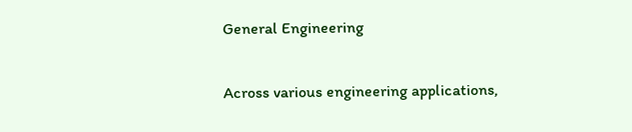General Engineering

Across various engineering applications,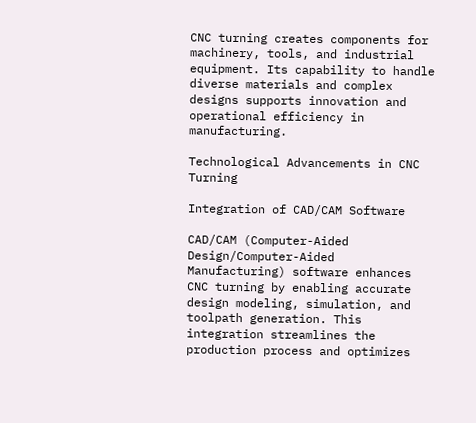CNC turning creates components for machinery, tools, and industrial equipment. Its capability to handle diverse materials and complex designs supports innovation and operational efficiency in manufacturing.

Technological Advancements in CNC Turning

Integration of CAD/CAM Software

CAD/CAM (Computer-Aided Design/Computer-Aided Manufacturing) software enhances CNC turning by enabling accurate design modeling, simulation, and toolpath generation. This integration streamlines the production process and optimizes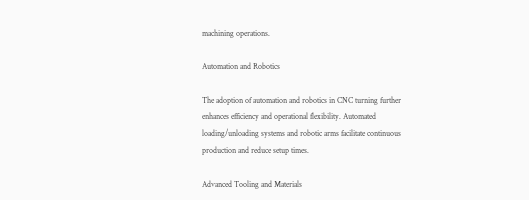machining operations.

Automation and Robotics

The adoption of automation and robotics in CNC turning further enhances efficiency and operational flexibility. Automated loading/unloading systems and robotic arms facilitate continuous production and reduce setup times.

Advanced Tooling and Materials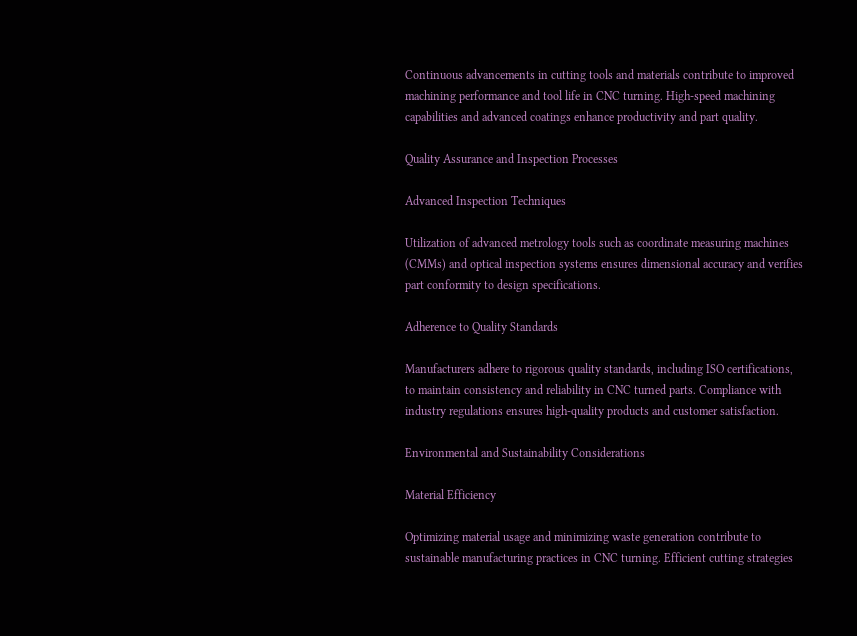Continuous advancements in cutting tools and materials contribute to improved machining performance and tool life in CNC turning. High-speed machining capabilities and advanced coatings enhance productivity and part quality.

Quality Assurance and Inspection Processes

Advanced Inspection Techniques

Utilization of advanced metrology tools such as coordinate measuring machines (CMMs) and optical inspection systems ensures dimensional accuracy and verifies part conformity to design specifications.

Adherence to Quality Standards

Manufacturers adhere to rigorous quality standards, including ISO certifications, to maintain consistency and reliability in CNC turned parts. Compliance with industry regulations ensures high-quality products and customer satisfaction.

Environmental and Sustainability Considerations

Material Efficiency

Optimizing material usage and minimizing waste generation contribute to sustainable manufacturing practices in CNC turning. Efficient cutting strategies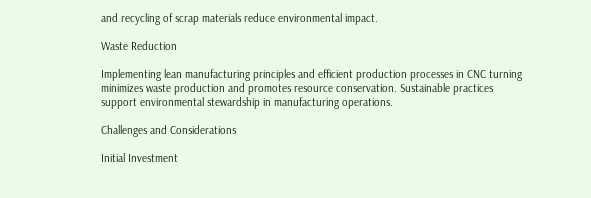and recycling of scrap materials reduce environmental impact.

Waste Reduction

Implementing lean manufacturing principles and efficient production processes in CNC turning minimizes waste production and promotes resource conservation. Sustainable practices support environmental stewardship in manufacturing operations.

Challenges and Considerations

Initial Investment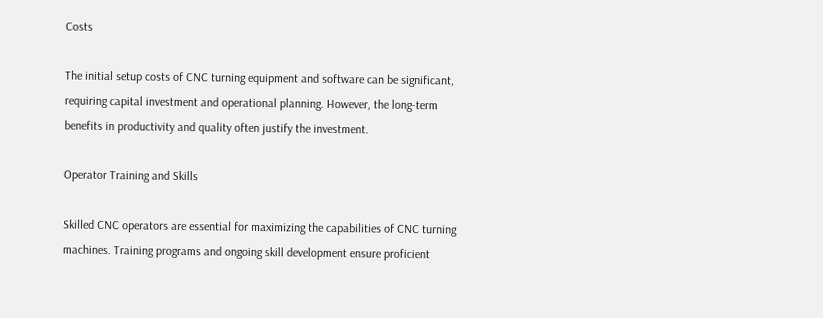Costs

The initial setup costs of CNC turning equipment and software can be significant, requiring capital investment and operational planning. However, the long-term benefits in productivity and quality often justify the investment.

Operator Training and Skills

Skilled CNC operators are essential for maximizing the capabilities of CNC turning machines. Training programs and ongoing skill development ensure proficient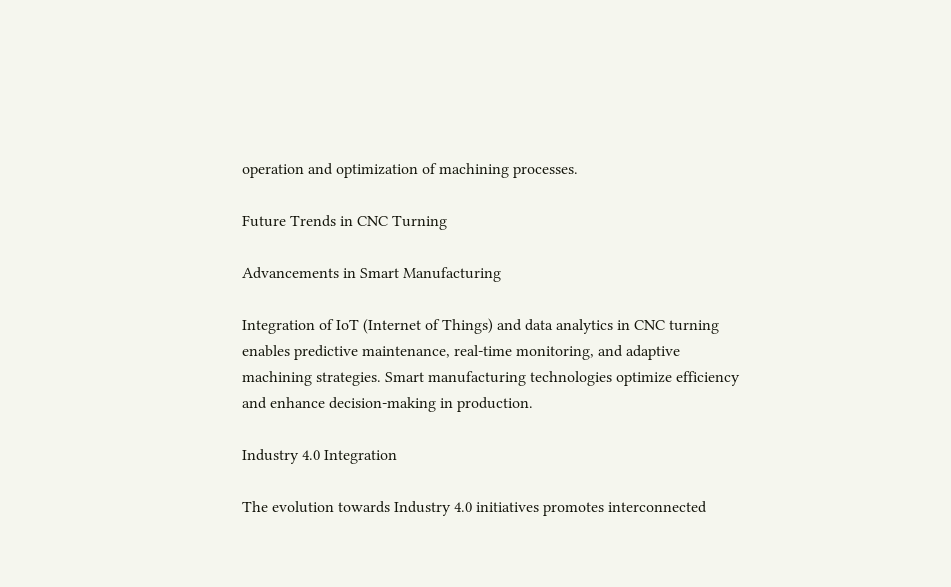operation and optimization of machining processes.

Future Trends in CNC Turning

Advancements in Smart Manufacturing

Integration of IoT (Internet of Things) and data analytics in CNC turning enables predictive maintenance, real-time monitoring, and adaptive machining strategies. Smart manufacturing technologies optimize efficiency and enhance decision-making in production.

Industry 4.0 Integration

The evolution towards Industry 4.0 initiatives promotes interconnected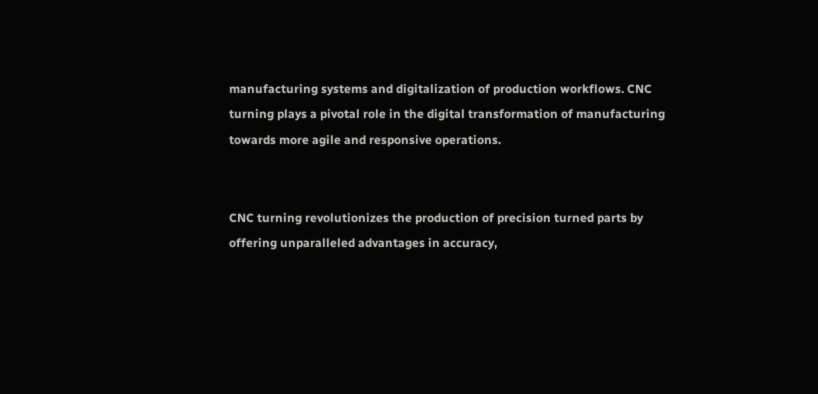manufacturing systems and digitalization of production workflows. CNC turning plays a pivotal role in the digital transformation of manufacturing towards more agile and responsive operations.


CNC turning revolutionizes the production of precision turned parts by offering unparalleled advantages in accuracy,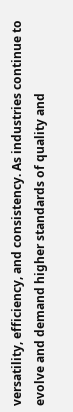versatility, efficiency, and consistency. As industries continue to evolve and demand higher standards of quality and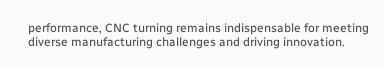performance, CNC turning remains indispensable for meeting diverse manufacturing challenges and driving innovation.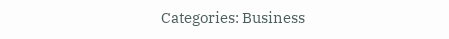Categories: Business